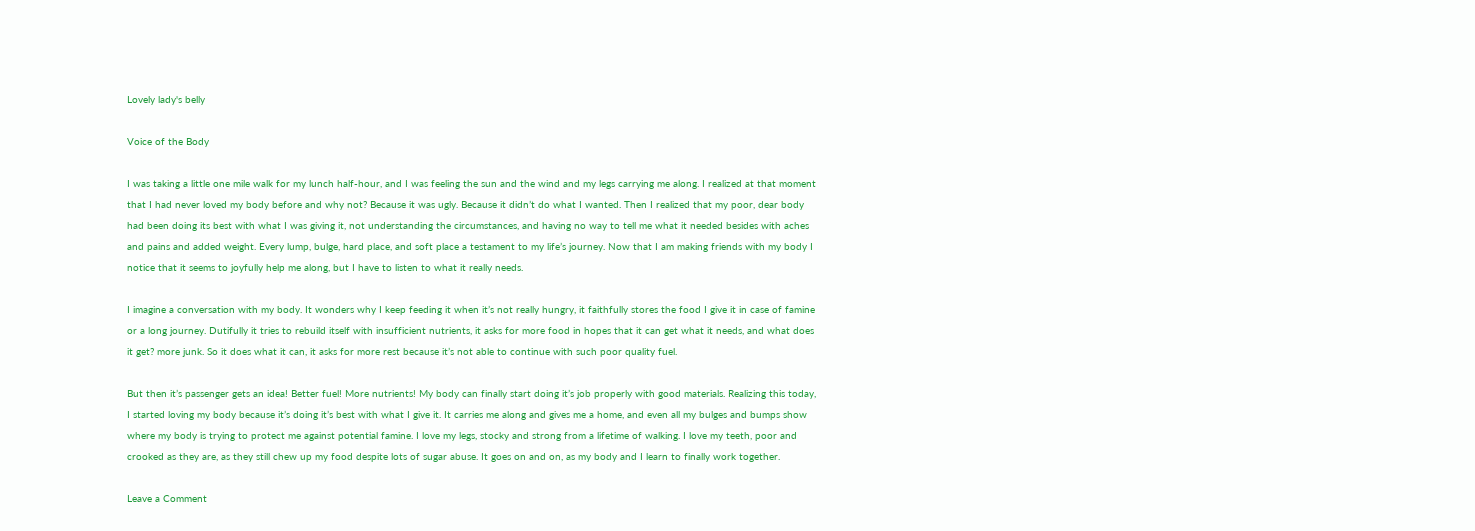Lovely lady's belly

Voice of the Body

I was taking a little one mile walk for my lunch half-hour, and I was feeling the sun and the wind and my legs carrying me along. I realized at that moment that I had never loved my body before and why not? Because it was ugly. Because it didn’t do what I wanted. Then I realized that my poor, dear body had been doing its best with what I was giving it, not understanding the circumstances, and having no way to tell me what it needed besides with aches and pains and added weight. Every lump, bulge, hard place, and soft place a testament to my life’s journey. Now that I am making friends with my body I notice that it seems to joyfully help me along, but I have to listen to what it really needs.

I imagine a conversation with my body. It wonders why I keep feeding it when it’s not really hungry, it faithfully stores the food I give it in case of famine or a long journey. Dutifully it tries to rebuild itself with insufficient nutrients, it asks for more food in hopes that it can get what it needs, and what does it get? more junk. So it does what it can, it asks for more rest because it’s not able to continue with such poor quality fuel.

But then it’s passenger gets an idea! Better fuel! More nutrients! My body can finally start doing it’s job properly with good materials. Realizing this today, I started loving my body because it’s doing it’s best with what I give it. It carries me along and gives me a home, and even all my bulges and bumps show where my body is trying to protect me against potential famine. I love my legs, stocky and strong from a lifetime of walking. I love my teeth, poor and crooked as they are, as they still chew up my food despite lots of sugar abuse. It goes on and on, as my body and I learn to finally work together.

Leave a Comment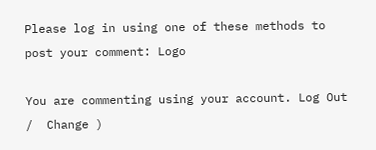Please log in using one of these methods to post your comment: Logo

You are commenting using your account. Log Out /  Change )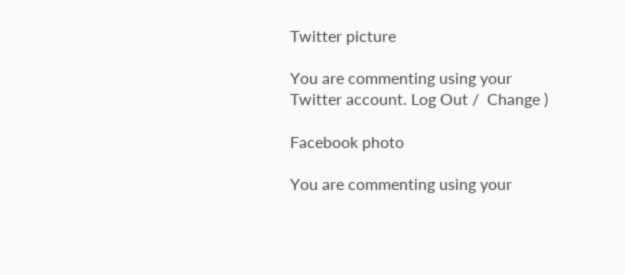Twitter picture

You are commenting using your Twitter account. Log Out /  Change )

Facebook photo

You are commenting using your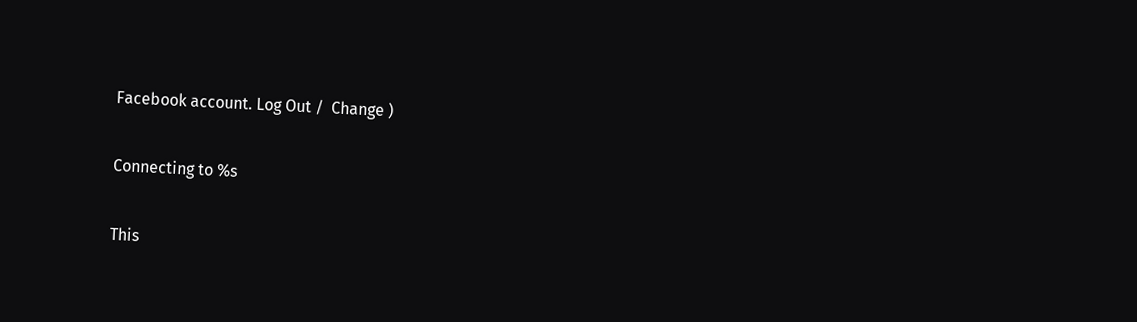Facebook account. Log Out /  Change )

Connecting to %s

This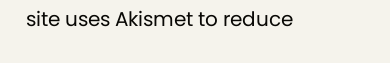site uses Akismet to reduce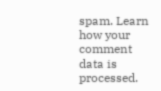spam. Learn how your comment data is processed.